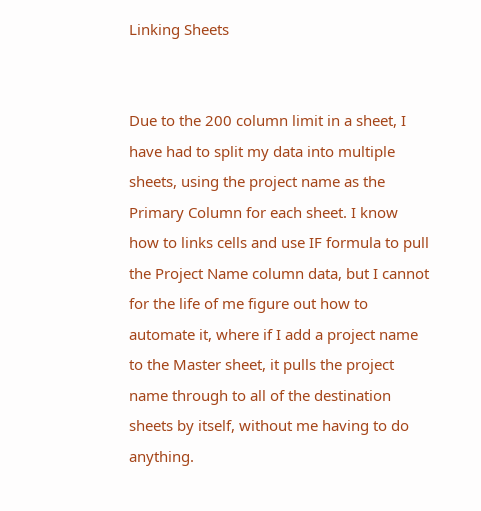Linking Sheets


Due to the 200 column limit in a sheet, I have had to split my data into multiple sheets, using the project name as the Primary Column for each sheet. I know how to links cells and use IF formula to pull the Project Name column data, but I cannot for the life of me figure out how to automate it, where if I add a project name to the Master sheet, it pulls the project name through to all of the destination sheets by itself, without me having to do anything.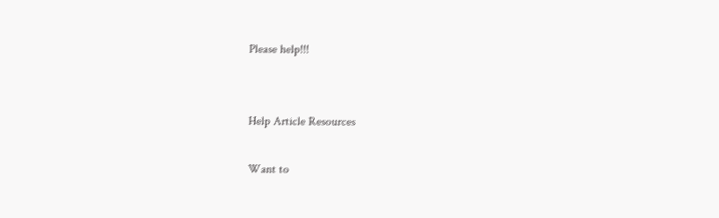Please help!!!


Help Article Resources

Want to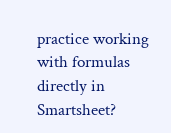practice working with formulas directly in Smartsheet?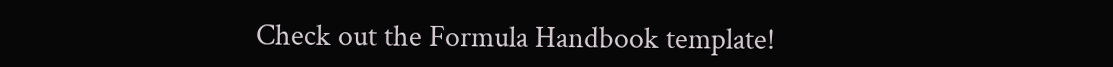Check out the Formula Handbook template!